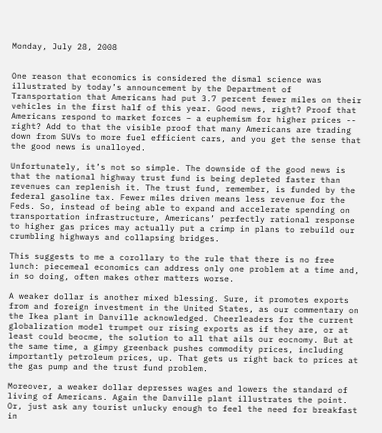Monday, July 28, 2008


One reason that economics is considered the dismal science was illustrated by today’s announcement by the Department of Transportation that Americans had put 3.7 percent fewer miles on their vehicles in the first half of this year. Good news, right? Proof that Americans respond to market forces – a euphemism for higher prices -- right? Add to that the visible proof that many Americans are trading down from SUVs to more fuel efficient cars, and you get the sense that the good news is unalloyed.

Unfortunately, it’s not so simple. The downside of the good news is that the national highway trust fund is being depleted faster than revenues can replenish it. The trust fund, remember, is funded by the federal gasoline tax. Fewer miles driven means less revenue for the Feds. So, instead of being able to expand and accelerate spending on transportation infrastructure, Americans’ perfectly rational response to higher gas prices may actually put a crimp in plans to rebuild our crumbling highways and collapsing bridges.

This suggests to me a corollary to the rule that there is no free lunch: piecemeal economics can address only one problem at a time and, in so doing, often makes other matters worse.

A weaker dollar is another mixed blessing. Sure, it promotes exports from and foreign investment in the United States, as our commentary on the Ikea plant in Danville acknowledged. Cheerleaders for the current globalization model trumpet our rising exports as if they are, or at least could beocme, the solution to all that ails our eocnomy. But at the same time, a gimpy greenback pushes commodity prices, including importantly petroleum prices, up. That gets us right back to prices at the gas pump and the trust fund problem.

Moreover, a weaker dollar depresses wages and lowers the standard of living of Americans. Again the Danville plant illustrates the point. Or, just ask any tourist unlucky enough to feel the need for breakfast in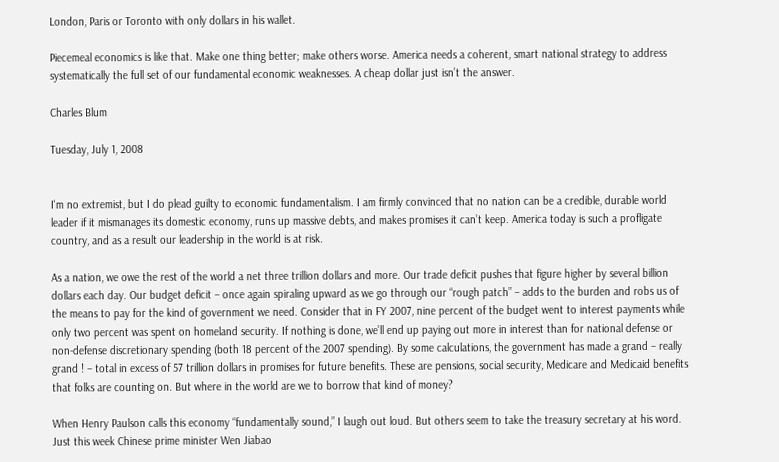London, Paris or Toronto with only dollars in his wallet.

Piecemeal economics is like that. Make one thing better; make others worse. America needs a coherent, smart national strategy to address systematically the full set of our fundamental economic weaknesses. A cheap dollar just isn’t the answer.

Charles Blum

Tuesday, July 1, 2008


I'm no extremist, but I do plead guilty to economic fundamentalism. I am firmly convinced that no nation can be a credible, durable world leader if it mismanages its domestic economy, runs up massive debts, and makes promises it can’t keep. America today is such a profligate country, and as a result our leadership in the world is at risk.

As a nation, we owe the rest of the world a net three trillion dollars and more. Our trade deficit pushes that figure higher by several billion dollars each day. Our budget deficit – once again spiraling upward as we go through our “rough patch” – adds to the burden and robs us of the means to pay for the kind of government we need. Consider that in FY 2007, nine percent of the budget went to interest payments while only two percent was spent on homeland security. If nothing is done, we’ll end up paying out more in interest than for national defense or non-defense discretionary spending (both 18 percent of the 2007 spending). By some calculations, the government has made a grand – really grand ! – total in excess of 57 trillion dollars in promises for future benefits. These are pensions, social security, Medicare and Medicaid benefits that folks are counting on. But where in the world are we to borrow that kind of money?

When Henry Paulson calls this economy “fundamentally sound,” I laugh out loud. But others seem to take the treasury secretary at his word. Just this week Chinese prime minister Wen Jiabao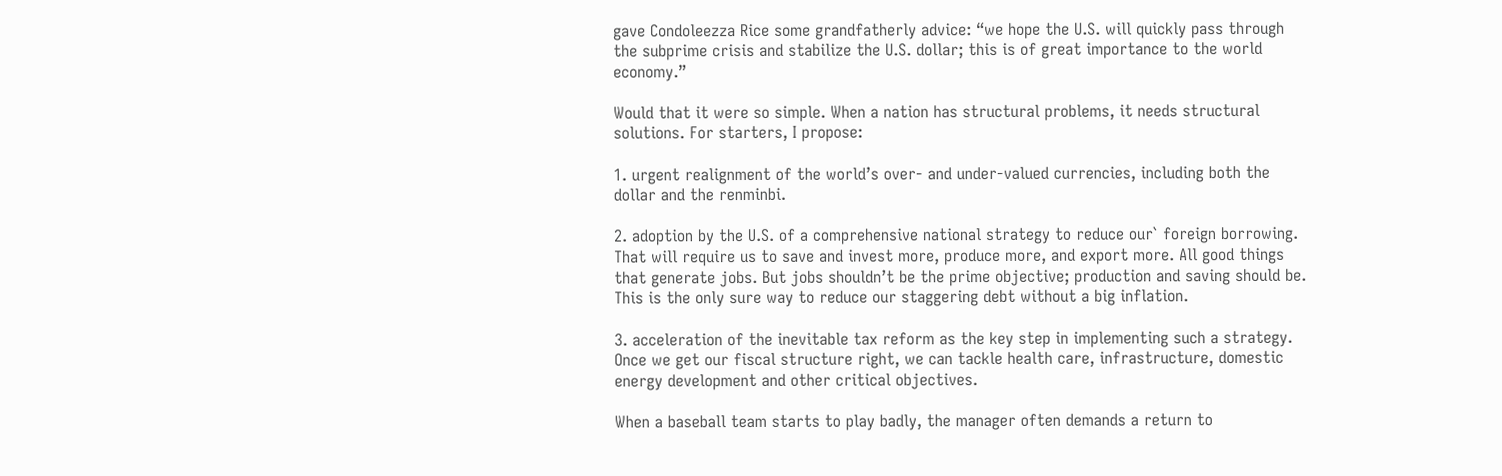gave Condoleezza Rice some grandfatherly advice: “we hope the U.S. will quickly pass through the subprime crisis and stabilize the U.S. dollar; this is of great importance to the world economy.”

Would that it were so simple. When a nation has structural problems, it needs structural solutions. For starters, I propose:

1. urgent realignment of the world’s over- and under-valued currencies, including both the dollar and the renminbi.

2. adoption by the U.S. of a comprehensive national strategy to reduce our` foreign borrowing. That will require us to save and invest more, produce more, and export more. All good things that generate jobs. But jobs shouldn’t be the prime objective; production and saving should be. This is the only sure way to reduce our staggering debt without a big inflation.

3. acceleration of the inevitable tax reform as the key step in implementing such a strategy. Once we get our fiscal structure right, we can tackle health care, infrastructure, domestic energy development and other critical objectives.

When a baseball team starts to play badly, the manager often demands a return to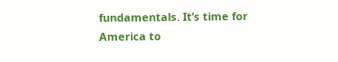fundamentals. It’s time for America to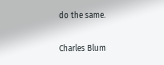do the same.

Charles Blum